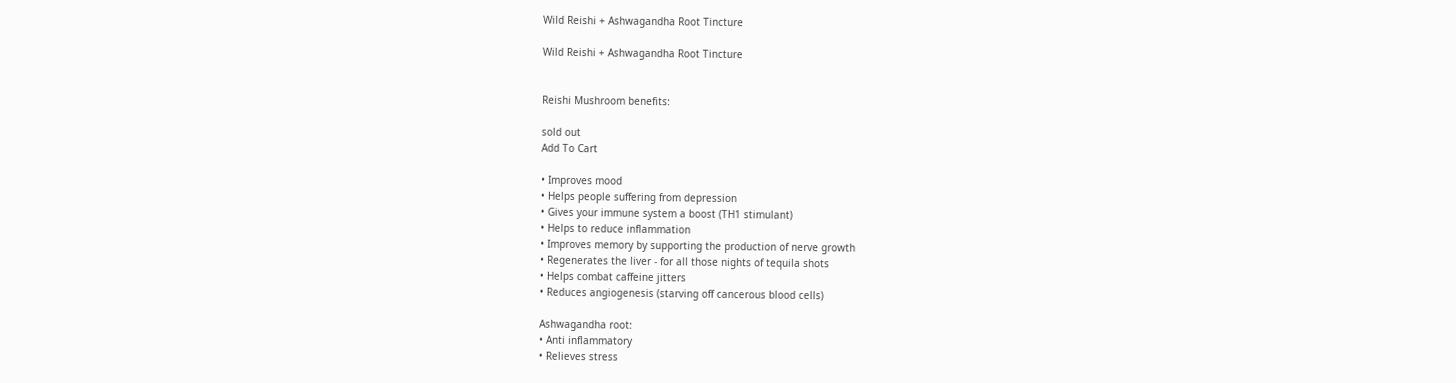Wild Reishi + Ashwagandha Root Tincture

Wild Reishi + Ashwagandha Root Tincture


Reishi Mushroom benefits:

sold out
Add To Cart

• Improves mood
• Helps people suffering from depression
• Gives your immune system a boost (TH1 stimulant)
• Helps to reduce inflammation
• Improves memory by supporting the production of nerve growth
• Regenerates the liver - for all those nights of tequila shots
• Helps combat caffeine jitters
• Reduces angiogenesis (starving off cancerous blood cells)

Ashwagandha root:
• Anti inflammatory
• Relieves stress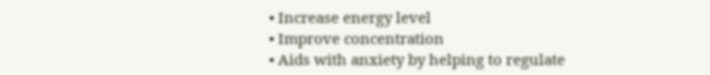• Increase energy level
• Improve concentration
• Aids with anxiety by helping to regulate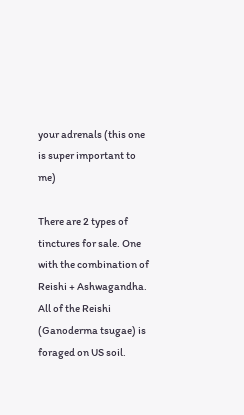your adrenals (this one is super important to me)

There are 2 types of tinctures for sale. One with the combination of Reishi + Ashwagandha. All of the Reishi (Ganoderma tsugae) is foraged on US soil.